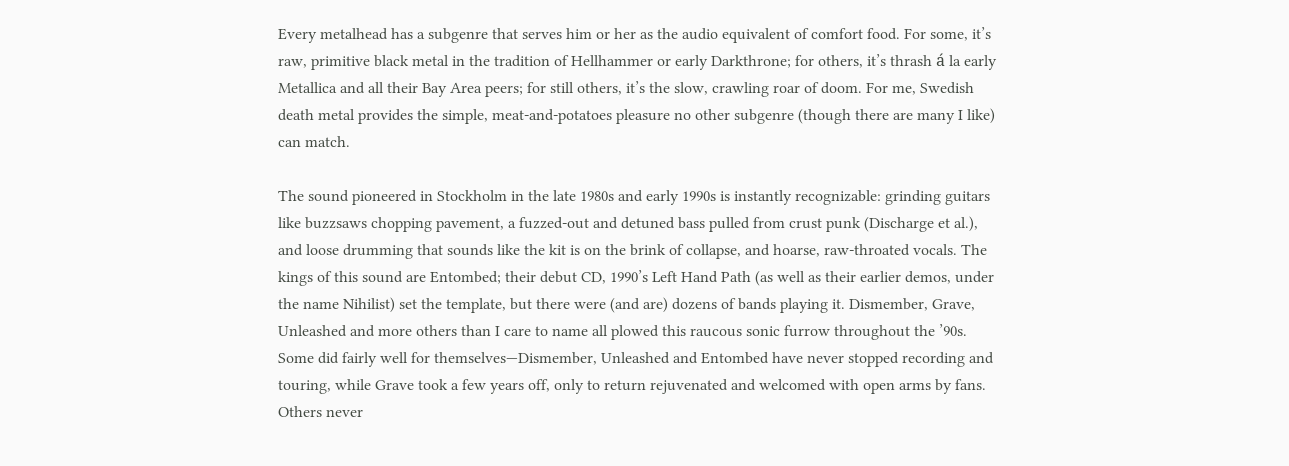Every metalhead has a subgenre that serves him or her as the audio equivalent of comfort food. For some, it’s raw, primitive black metal in the tradition of Hellhammer or early Darkthrone; for others, it’s thrash á la early Metallica and all their Bay Area peers; for still others, it’s the slow, crawling roar of doom. For me, Swedish death metal provides the simple, meat-and-potatoes pleasure no other subgenre (though there are many I like) can match.

The sound pioneered in Stockholm in the late 1980s and early 1990s is instantly recognizable: grinding guitars like buzzsaws chopping pavement, a fuzzed-out and detuned bass pulled from crust punk (Discharge et al.), and loose drumming that sounds like the kit is on the brink of collapse, and hoarse, raw-throated vocals. The kings of this sound are Entombed; their debut CD, 1990’s Left Hand Path (as well as their earlier demos, under the name Nihilist) set the template, but there were (and are) dozens of bands playing it. Dismember, Grave, Unleashed and more others than I care to name all plowed this raucous sonic furrow throughout the ’90s. Some did fairly well for themselves—Dismember, Unleashed and Entombed have never stopped recording and touring, while Grave took a few years off, only to return rejuvenated and welcomed with open arms by fans. Others never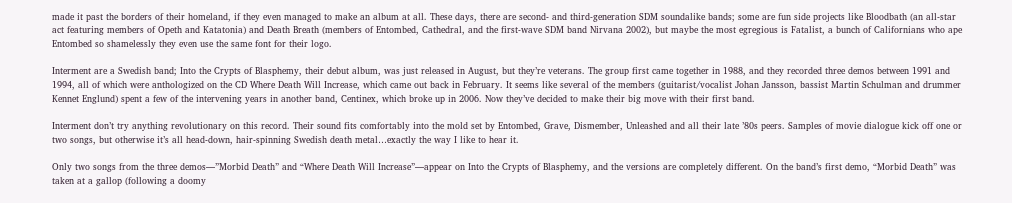made it past the borders of their homeland, if they even managed to make an album at all. These days, there are second- and third-generation SDM soundalike bands; some are fun side projects like Bloodbath (an all-star act featuring members of Opeth and Katatonia) and Death Breath (members of Entombed, Cathedral, and the first-wave SDM band Nirvana 2002), but maybe the most egregious is Fatalist, a bunch of Californians who ape Entombed so shamelessly they even use the same font for their logo.

Interment are a Swedish band; Into the Crypts of Blasphemy, their debut album, was just released in August, but they’re veterans. The group first came together in 1988, and they recorded three demos between 1991 and 1994, all of which were anthologized on the CD Where Death Will Increase, which came out back in February. It seems like several of the members (guitarist/vocalist Johan Jansson, bassist Martin Schulman and drummer Kennet Englund) spent a few of the intervening years in another band, Centinex, which broke up in 2006. Now they’ve decided to make their big move with their first band.

Interment don’t try anything revolutionary on this record. Their sound fits comfortably into the mold set by Entombed, Grave, Dismember, Unleashed and all their late ’80s peers. Samples of movie dialogue kick off one or two songs, but otherwise it’s all head-down, hair-spinning Swedish death metal…exactly the way I like to hear it.

Only two songs from the three demos—”Morbid Death” and “Where Death Will Increase”—appear on Into the Crypts of Blasphemy, and the versions are completely different. On the band’s first demo, “Morbid Death” was taken at a gallop (following a doomy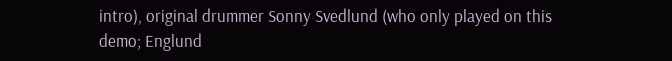intro), original drummer Sonny Svedlund (who only played on this demo; Englund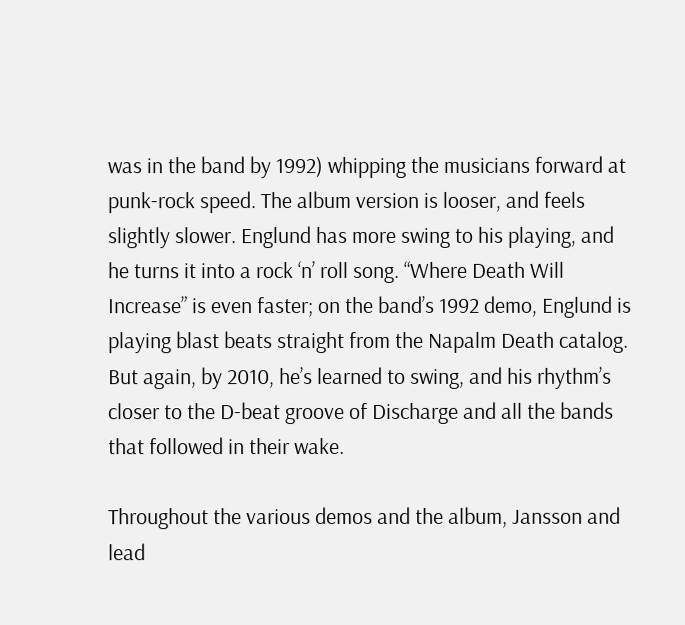was in the band by 1992) whipping the musicians forward at punk-rock speed. The album version is looser, and feels slightly slower. Englund has more swing to his playing, and he turns it into a rock ‘n’ roll song. “Where Death Will Increase” is even faster; on the band’s 1992 demo, Englund is playing blast beats straight from the Napalm Death catalog. But again, by 2010, he’s learned to swing, and his rhythm’s closer to the D-beat groove of Discharge and all the bands that followed in their wake.

Throughout the various demos and the album, Jansson and lead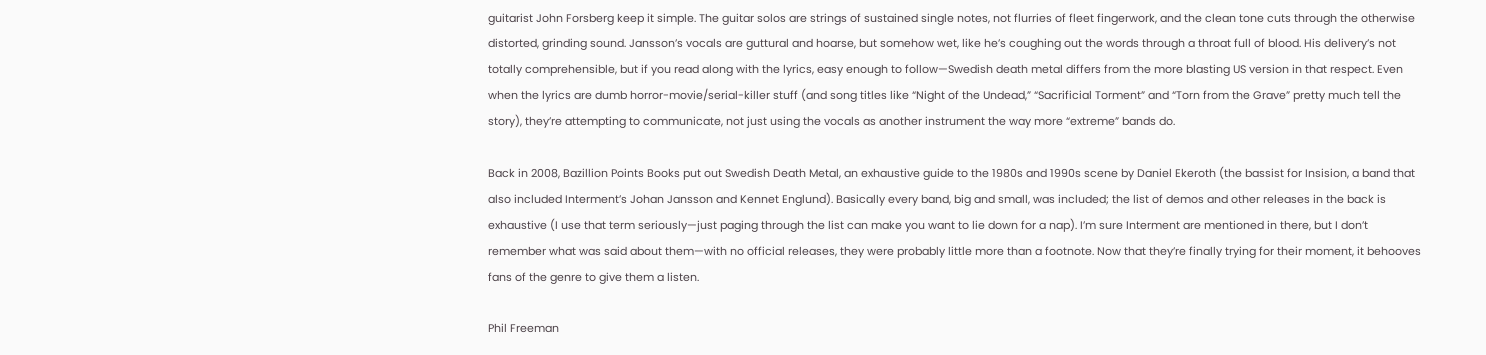guitarist John Forsberg keep it simple. The guitar solos are strings of sustained single notes, not flurries of fleet fingerwork, and the clean tone cuts through the otherwise distorted, grinding sound. Jansson’s vocals are guttural and hoarse, but somehow wet, like he’s coughing out the words through a throat full of blood. His delivery’s not totally comprehensible, but if you read along with the lyrics, easy enough to follow—Swedish death metal differs from the more blasting US version in that respect. Even when the lyrics are dumb horror-movie/serial-killer stuff (and song titles like “Night of the Undead,” “Sacrificial Torment” and “Torn from the Grave” pretty much tell the story), they’re attempting to communicate, not just using the vocals as another instrument the way more “extreme” bands do.

Back in 2008, Bazillion Points Books put out Swedish Death Metal, an exhaustive guide to the 1980s and 1990s scene by Daniel Ekeroth (the bassist for Insision, a band that also included Interment’s Johan Jansson and Kennet Englund). Basically every band, big and small, was included; the list of demos and other releases in the back is exhaustive (I use that term seriously—just paging through the list can make you want to lie down for a nap). I’m sure Interment are mentioned in there, but I don’t remember what was said about them—with no official releases, they were probably little more than a footnote. Now that they’re finally trying for their moment, it behooves fans of the genre to give them a listen.

Phil Freeman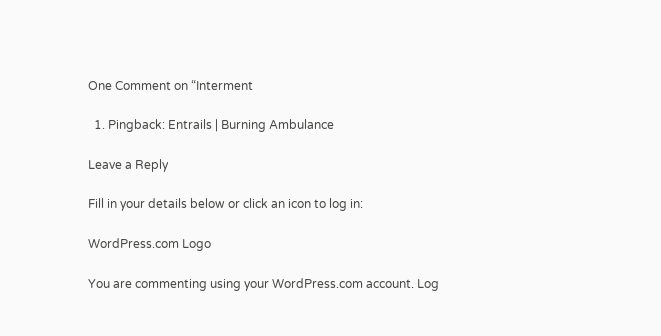One Comment on “Interment

  1. Pingback: Entrails | Burning Ambulance

Leave a Reply

Fill in your details below or click an icon to log in:

WordPress.com Logo

You are commenting using your WordPress.com account. Log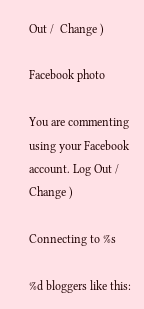Out /  Change )

Facebook photo

You are commenting using your Facebook account. Log Out /  Change )

Connecting to %s

%d bloggers like this: